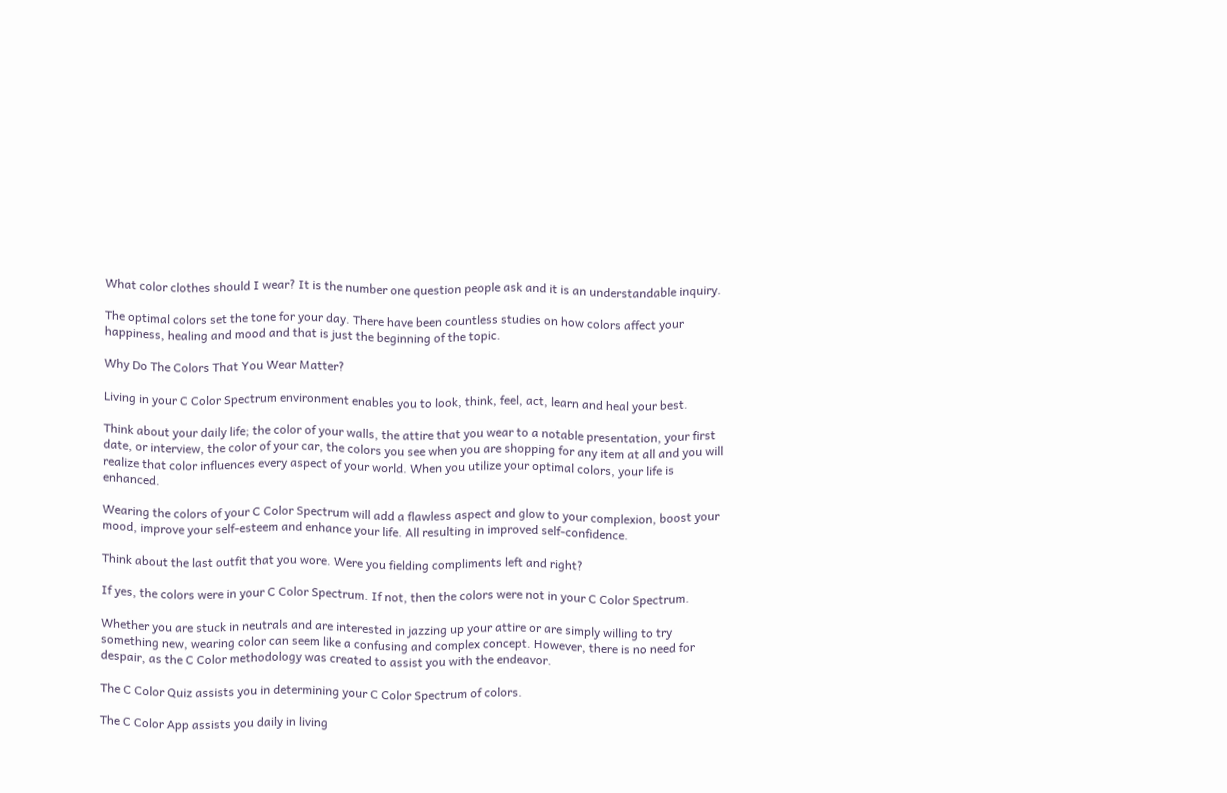What color clothes should I wear? It is the number one question people ask and it is an understandable inquiry.

The optimal colors set the tone for your day. There have been countless studies on how colors affect your happiness, healing and mood and that is just the beginning of the topic.

Why Do The Colors That You Wear Matter?

Living in your C Color Spectrum environment enables you to look, think, feel, act, learn and heal your best.

Think about your daily life; the color of your walls, the attire that you wear to a notable presentation, your first date, or interview, the color of your car, the colors you see when you are shopping for any item at all and you will realize that color influences every aspect of your world. When you utilize your optimal colors, your life is enhanced.

Wearing the colors of your C Color Spectrum will add a flawless aspect and glow to your complexion, boost your mood, improve your self-esteem and enhance your life. All resulting in improved self-confidence.

Think about the last outfit that you wore. Were you fielding compliments left and right?

If yes, the colors were in your C Color Spectrum. If not, then the colors were not in your C Color Spectrum.

Whether you are stuck in neutrals and are interested in jazzing up your attire or are simply willing to try something new, wearing color can seem like a confusing and complex concept. However, there is no need for despair, as the C Color methodology was created to assist you with the endeavor.

The C Color Quiz assists you in determining your C Color Spectrum of colors.

The C Color App assists you daily in living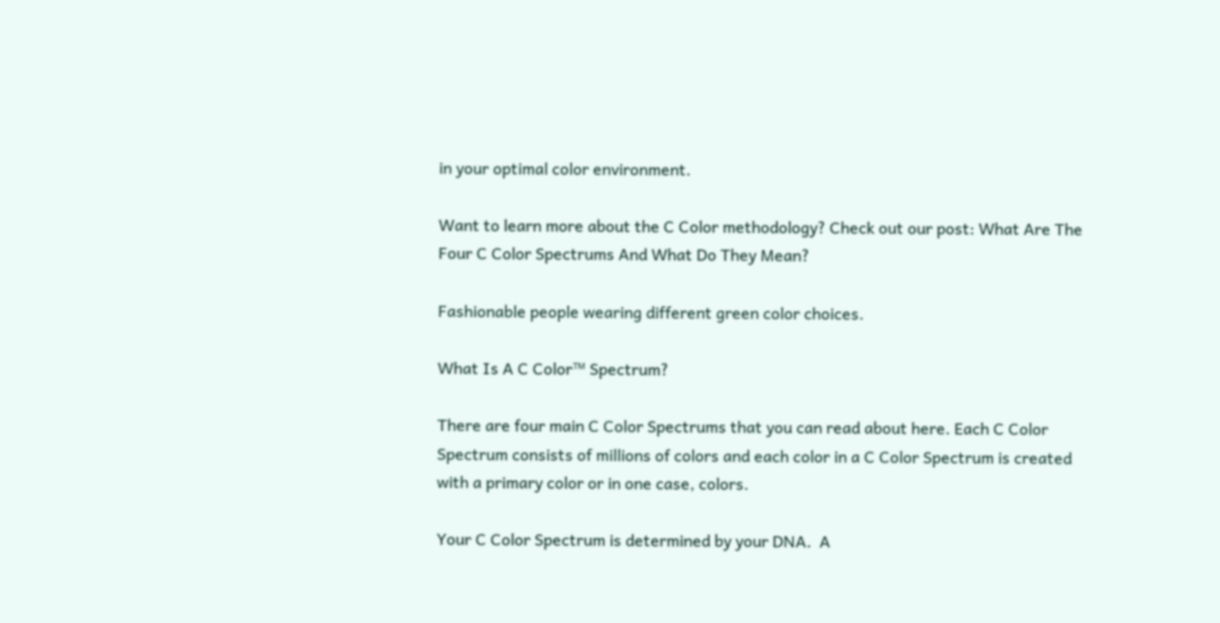in your optimal color environment.

Want to learn more about the C Color methodology? Check out our post: What Are The Four C Color Spectrums And What Do They Mean?

Fashionable people wearing different green color choices.

What Is A C Color™ Spectrum?

There are four main C Color Spectrums that you can read about here. Each C Color Spectrum consists of millions of colors and each color in a C Color Spectrum is created with a primary color or in one case, colors.

Your C Color Spectrum is determined by your DNA.  A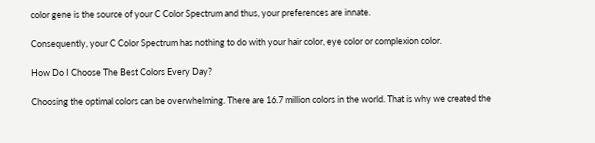color gene is the source of your C Color Spectrum and thus, your preferences are innate.

Consequently, your C Color Spectrum has nothing to do with your hair color, eye color or complexion color.

How Do I Choose The Best Colors Every Day?

Choosing the optimal colors can be overwhelming. There are 16.7 million colors in the world. That is why we created the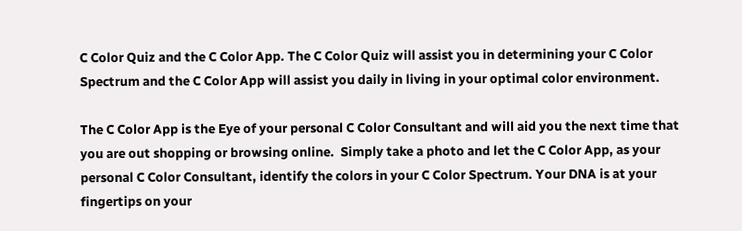C Color Quiz and the C Color App. The C Color Quiz will assist you in determining your C Color Spectrum and the C Color App will assist you daily in living in your optimal color environment.

The C Color App is the Eye of your personal C Color Consultant and will aid you the next time that you are out shopping or browsing online.  Simply take a photo and let the C Color App, as your personal C Color Consultant, identify the colors in your C Color Spectrum. Your DNA is at your fingertips on your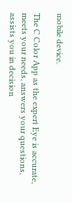mobile device.

The C Color App as the expert Eye is accurate, meets your needs, answers your questions, assists you in decision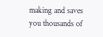making and saves you thousands of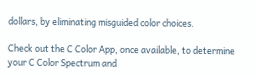dollars, by eliminating misguided color choices.

Check out the C Color App, once available, to determine your C Color Spectrum and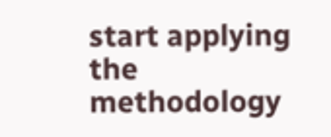start applying the methodology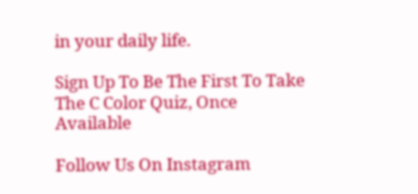in your daily life.

Sign Up To Be The First To Take The C Color Quiz, Once Available

Follow Us On Instagram